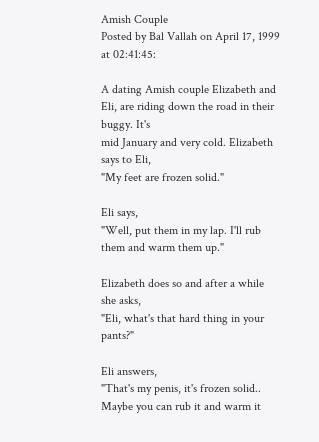Amish Couple
Posted by Bal Vallah on April 17, 1999 at 02:41:45:

A dating Amish couple Elizabeth and Eli, are riding down the road in their buggy. It's
mid January and very cold. Elizabeth says to Eli,
"My feet are frozen solid."

Eli says,
"Well, put them in my lap. I'll rub them and warm them up."

Elizabeth does so and after a while she asks,
"Eli, what's that hard thing in your pants?"

Eli answers,
"That's my penis, it's frozen solid.. Maybe you can rub it and warm it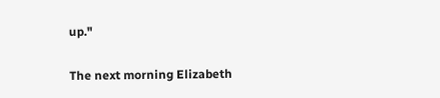up."

The next morning Elizabeth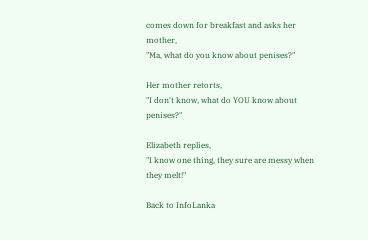comes down for breakfast and asks her mother,
"Ma, what do you know about penises?"

Her mother retorts,
"I don't know, what do YOU know about penises?"

Elizabeth replies,
"I know one thing, they sure are messy when they melt!"

Back to InfoLanka